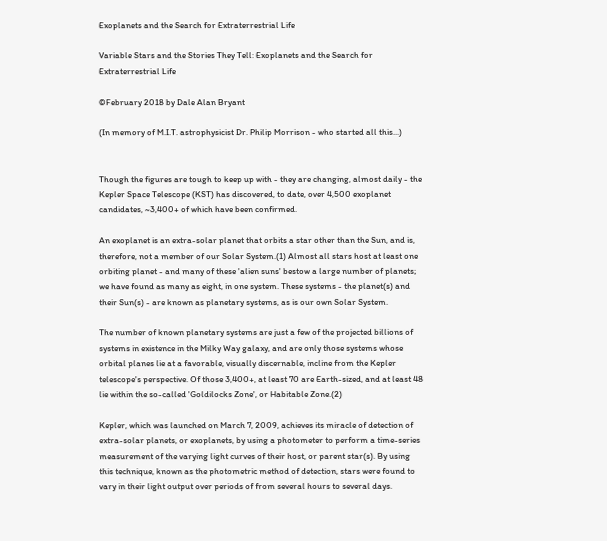Exoplanets and the Search for Extraterrestrial Life

Variable Stars and the Stories They Tell: Exoplanets and the Search for Extraterrestrial Life

©February 2018 by Dale Alan Bryant

(In memory of M.I.T. astrophysicist Dr. Philip Morrison - who started all this...)


Though the figures are tough to keep up with - they are changing, almost daily - the Kepler Space Telescope (KST) has discovered, to date, over 4,500 exoplanet candidates, ~3,400+ of which have been confirmed.

An exoplanet is an extra-solar planet that orbits a star other than the Sun, and is, therefore, not a member of our Solar System.(1) Almost all stars host at least one orbiting planet - and many of these 'alien suns' bestow a large number of planets; we have found as many as eight, in one system. These systems - the planet(s) and their Sun(s) - are known as planetary systems, as is our own Solar System.

The number of known planetary systems are just a few of the projected billions of systems in existence in the Milky Way galaxy, and are only those systems whose orbital planes lie at a favorable, visually discernable, incline from the Kepler telescope's perspective. Of those 3,400+, at least 70 are Earth-sized, and at least 48 lie within the so-called 'Goldilocks Zone', or Habitable Zone.(2)

Kepler, which was launched on March 7, 2009, achieves its miracle of detection of extra-solar planets, or exoplanets, by using a photometer to perform a time-series measurement of the varying light curves of their host, or parent star(s). By using this technique, known as the photometric method of detection, stars were found to vary in their light output over periods of from several hours to several days.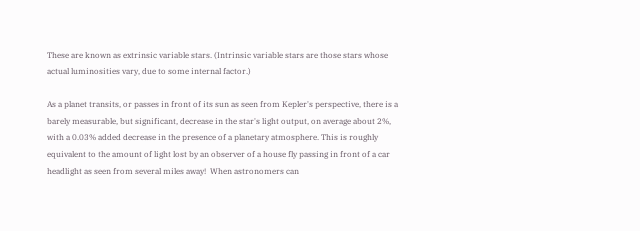These are known as extrinsic variable stars. (Intrinsic variable stars are those stars whose actual luminosities vary, due to some internal factor.)

As a planet transits, or passes in front of its sun as seen from Kepler's perspective, there is a barely measurable, but significant, decrease in the star's light output, on average about 2%, with a 0.03% added decrease in the presence of a planetary atmosphere. This is roughly equivalent to the amount of light lost by an observer of a house fly passing in front of a car headlight as seen from several miles away!  When astronomers can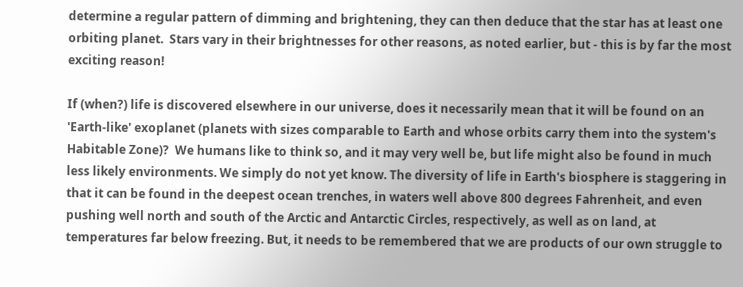determine a regular pattern of dimming and brightening, they can then deduce that the star has at least one orbiting planet.  Stars vary in their brightnesses for other reasons, as noted earlier, but - this is by far the most exciting reason!

If (when?) life is discovered elsewhere in our universe, does it necessarily mean that it will be found on an 'Earth-like' exoplanet (planets with sizes comparable to Earth and whose orbits carry them into the system's Habitable Zone)?  We humans like to think so, and it may very well be, but life might also be found in much less likely environments. We simply do not yet know. The diversity of life in Earth's biosphere is staggering in that it can be found in the deepest ocean trenches, in waters well above 800 degrees Fahrenheit, and even pushing well north and south of the Arctic and Antarctic Circles, respectively, as well as on land, at temperatures far below freezing. But, it needs to be remembered that we are products of our own struggle to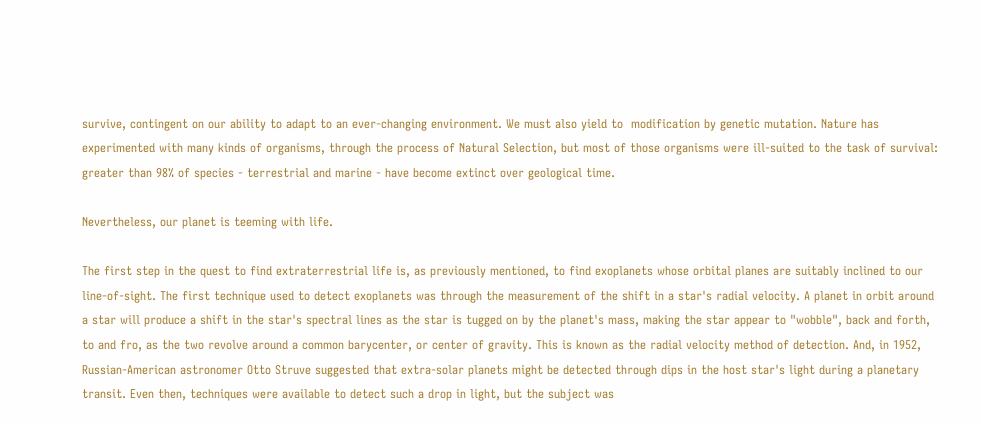survive, contingent on our ability to adapt to an ever-changing environment. We must also yield to  modification by genetic mutation. Nature has experimented with many kinds of organisms, through the process of Natural Selection, but most of those organisms were ill-suited to the task of survival: greater than 98% of species - terrestrial and marine - have become extinct over geological time.

Nevertheless, our planet is teeming with life.

The first step in the quest to find extraterrestrial life is, as previously mentioned, to find exoplanets whose orbital planes are suitably inclined to our line-of-sight. The first technique used to detect exoplanets was through the measurement of the shift in a star's radial velocity. A planet in orbit around a star will produce a shift in the star's spectral lines as the star is tugged on by the planet's mass, making the star appear to "wobble", back and forth, to and fro, as the two revolve around a common barycenter, or center of gravity. This is known as the radial velocity method of detection. And, in 1952, Russian-American astronomer Otto Struve suggested that extra-solar planets might be detected through dips in the host star's light during a planetary transit. Even then, techniques were available to detect such a drop in light, but the subject was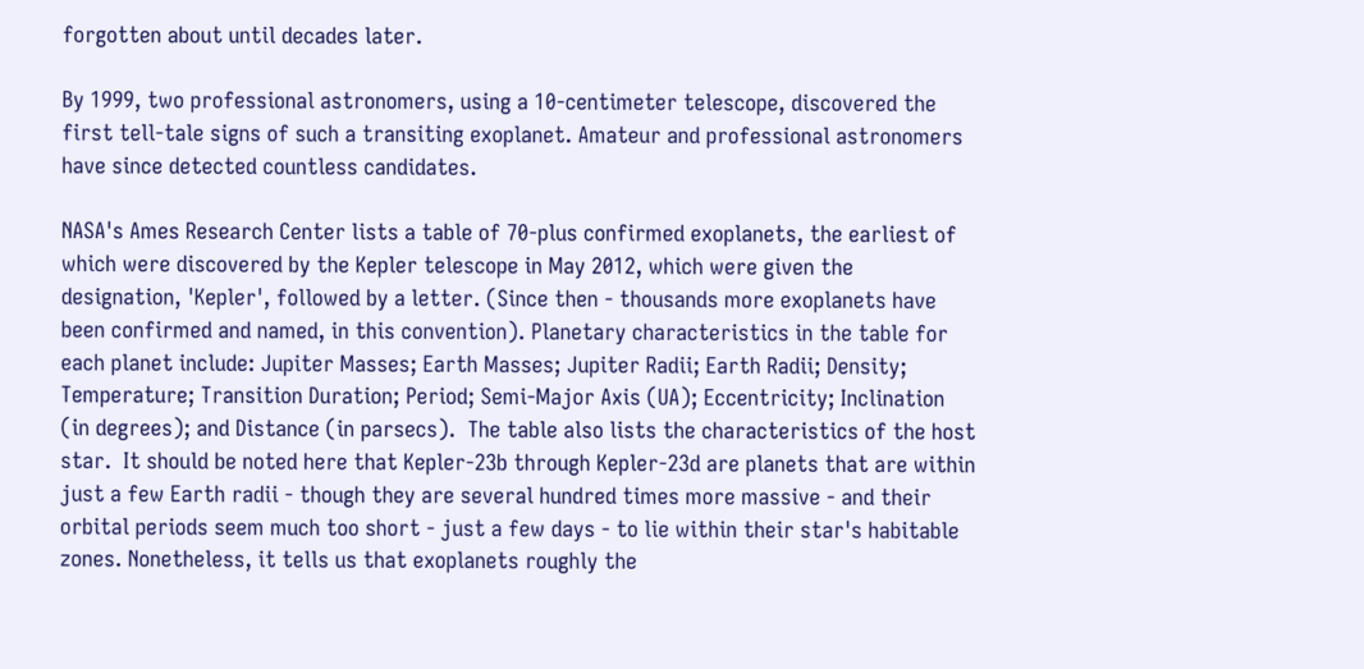forgotten about until decades later.

By 1999, two professional astronomers, using a 10-centimeter telescope, discovered the first tell-tale signs of such a transiting exoplanet. Amateur and professional astronomers have since detected countless candidates.

NASA's Ames Research Center lists a table of 70-plus confirmed exoplanets, the earliest of which were discovered by the Kepler telescope in May 2012, which were given the designation, 'Kepler', followed by a letter. (Since then - thousands more exoplanets have been confirmed and named, in this convention). Planetary characteristics in the table for each planet include: Jupiter Masses; Earth Masses; Jupiter Radii; Earth Radii; Density; Temperature; Transition Duration; Period; Semi-Major Axis (UA); Eccentricity; Inclination (in degrees); and Distance (in parsecs).  The table also lists the characteristics of the host star.  It should be noted here that Kepler-23b through Kepler-23d are planets that are within just a few Earth radii - though they are several hundred times more massive - and their orbital periods seem much too short - just a few days - to lie within their star's habitable zones. Nonetheless, it tells us that exoplanets roughly the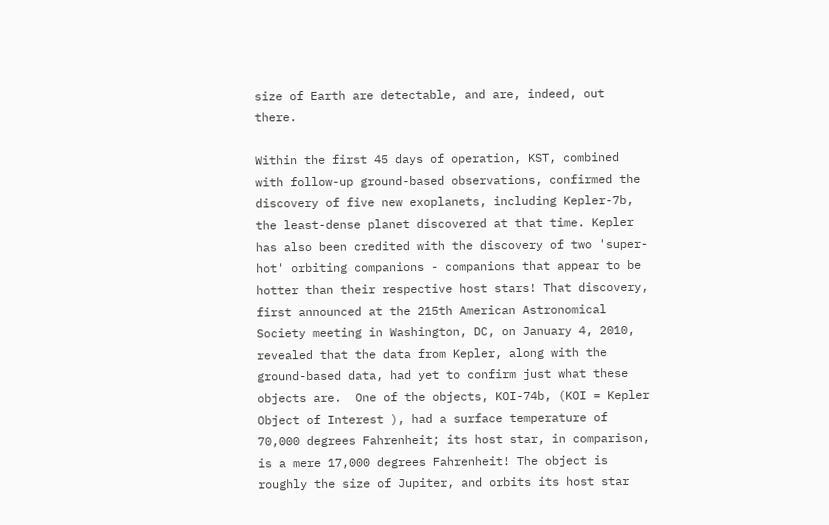size of Earth are detectable, and are, indeed, out there.

Within the first 45 days of operation, KST, combined with follow-up ground-based observations, confirmed the discovery of five new exoplanets, including Kepler-7b, the least-dense planet discovered at that time. Kepler has also been credited with the discovery of two 'super-hot' orbiting companions - companions that appear to be hotter than their respective host stars! That discovery, first announced at the 215th American Astronomical Society meeting in Washington, DC, on January 4, 2010, revealed that the data from Kepler, along with the ground-based data, had yet to confirm just what these objects are.  One of the objects, KOI-74b, (KOI = Kepler Object of Interest ), had a surface temperature of 70,000 degrees Fahrenheit; its host star, in comparison, is a mere 17,000 degrees Fahrenheit! The object is roughly the size of Jupiter, and orbits its host star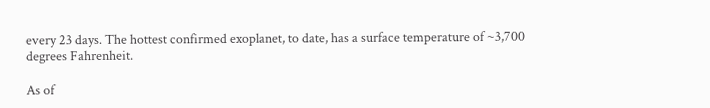every 23 days. The hottest confirmed exoplanet, to date, has a surface temperature of ~3,700 degrees Fahrenheit.

As of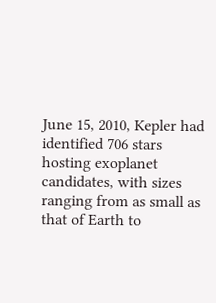June 15, 2010, Kepler had identified 706 stars hosting exoplanet candidates, with sizes ranging from as small as that of Earth to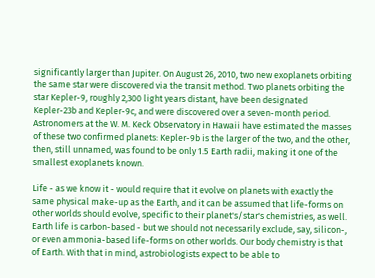significantly larger than Jupiter. On August 26, 2010, two new exoplanets orbiting the same star were discovered via the transit method. Two planets orbiting the star Kepler-9, roughly 2,300 light years distant, have been designated Kepler-23b and Kepler-9c, and were discovered over a seven-month period. Astronomers at the W. M. Keck Observatory in Hawaii have estimated the masses of these two confirmed planets: Kepler-9b is the larger of the two, and the other, then, still unnamed, was found to be only 1.5 Earth radii, making it one of the smallest exoplanets known.

Life - as we know it - would require that it evolve on planets with exactly the same physical make-up as the Earth, and it can be assumed that life-forms on other worlds should evolve, specific to their planet's/star's chemistries, as well.  Earth life is carbon-based - but we should not necessarily exclude, say, silicon-, or even ammonia-based life-forms on other worlds. Our body chemistry is that of Earth. With that in mind, astrobiologists expect to be able to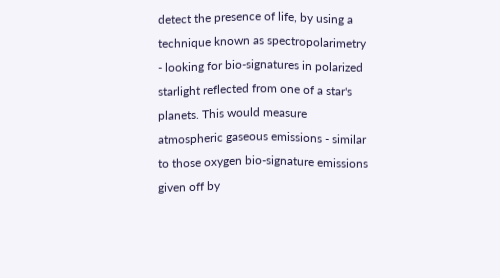detect the presence of life, by using a technique known as spectropolarimetry - looking for bio-signatures in polarized starlight reflected from one of a star's planets. This would measure atmospheric gaseous emissions - similar to those oxygen bio-signature emissions given off by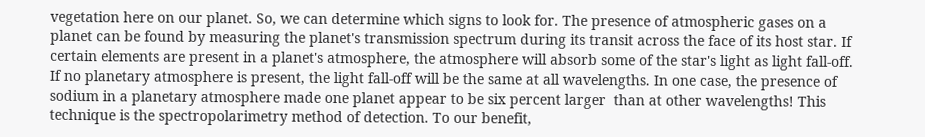vegetation here on our planet. So, we can determine which signs to look for. The presence of atmospheric gases on a planet can be found by measuring the planet's transmission spectrum during its transit across the face of its host star. If certain elements are present in a planet's atmosphere, the atmosphere will absorb some of the star's light as light fall-off.  If no planetary atmosphere is present, the light fall-off will be the same at all wavelengths. In one case, the presence of sodium in a planetary atmosphere made one planet appear to be six percent larger  than at other wavelengths! This technique is the spectropolarimetry method of detection. To our benefit,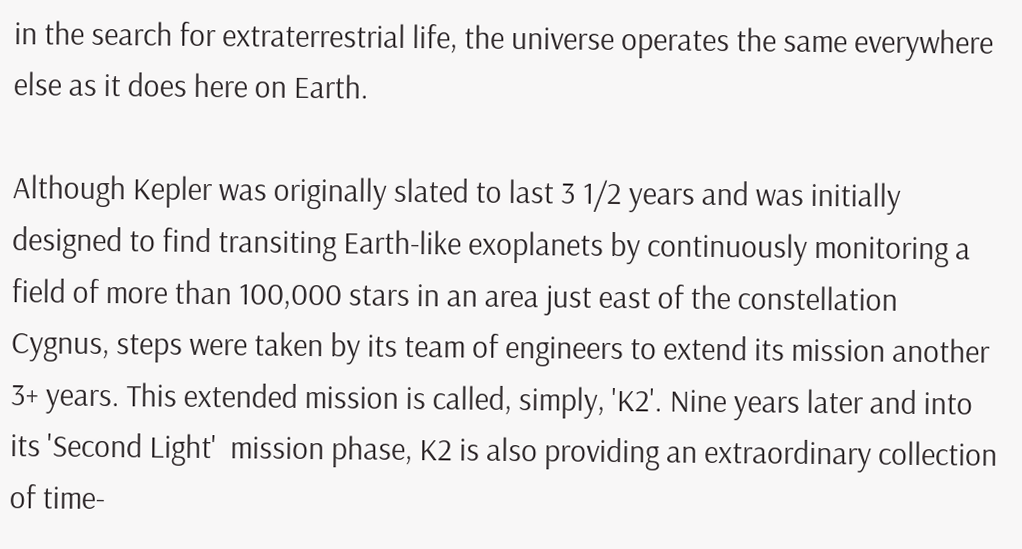in the search for extraterrestrial life, the universe operates the same everywhere else as it does here on Earth.

Although Kepler was originally slated to last 3 1/2 years and was initially designed to find transiting Earth-like exoplanets by continuously monitoring a field of more than 100,000 stars in an area just east of the constellation Cygnus, steps were taken by its team of engineers to extend its mission another 3+ years. This extended mission is called, simply, 'K2'. Nine years later and into its 'Second Light'  mission phase, K2 is also providing an extraordinary collection of time-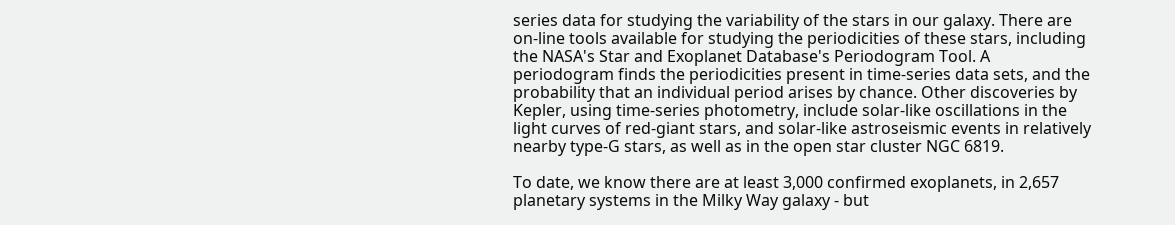series data for studying the variability of the stars in our galaxy. There are on-line tools available for studying the periodicities of these stars, including the NASA's Star and Exoplanet Database's Periodogram Tool. A periodogram finds the periodicities present in time-series data sets, and the probability that an individual period arises by chance. Other discoveries by Kepler, using time-series photometry, include solar-like oscillations in the light curves of red-giant stars, and solar-like astroseismic events in relatively nearby type-G stars, as well as in the open star cluster NGC 6819.

To date, we know there are at least 3,000 confirmed exoplanets, in 2,657 planetary systems in the Milky Way galaxy - but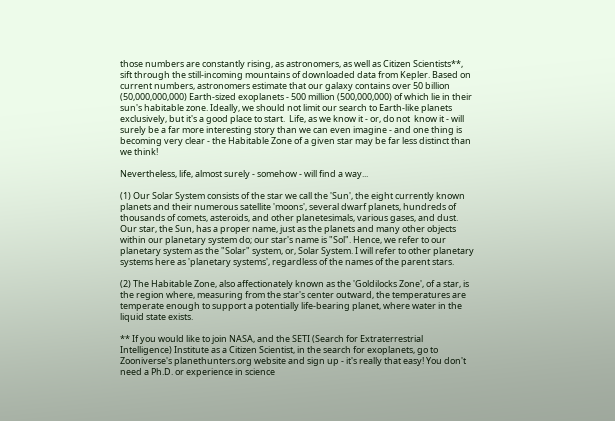those numbers are constantly rising, as astronomers, as well as Citizen Scientists**, sift through the still-incoming mountains of downloaded data from Kepler. Based on current numbers, astronomers estimate that our galaxy contains over 50 billion (50,000,000,000) Earth-sized exoplanets - 500 million (500,000,000) of which lie in their sun's habitable zone. Ideally, we should not limit our search to Earth-like planets exclusively, but it's a good place to start.  Life, as we know it - or, do not  know it - will surely be a far more interesting story than we can even imagine - and one thing is becoming very clear - the Habitable Zone of a given star may be far less distinct than we think!

Nevertheless, life, almost surely - somehow - will find a way...

(1) Our Solar System consists of the star we call the 'Sun', the eight currently known planets and their numerous satellite 'moons', several dwarf planets, hundreds of thousands of comets, asteroids, and other planetesimals, various gases, and dust. Our star, the Sun, has a proper name, just as the planets and many other objects within our planetary system do; our star's name is "Sol". Hence, we refer to our planetary system as the "Solar" system, or, Solar System. I will refer to other planetary systems here as 'planetary systems', regardless of the names of the parent stars.

(2) The Habitable Zone, also affectionately known as the 'Goldilocks Zone', of a star, is the region where, measuring from the star's center outward, the temperatures are temperate enough to support a potentially life-bearing planet, where water in the liquid state exists.

** If you would like to join NASA, and the SETI (Search for Extraterrestrial Intelligence) Institute as a Citizen Scientist, in the search for exoplanets, go to Zooniverse's planethunters.org website and sign up - it's really that easy! You don't need a Ph.D. or experience in science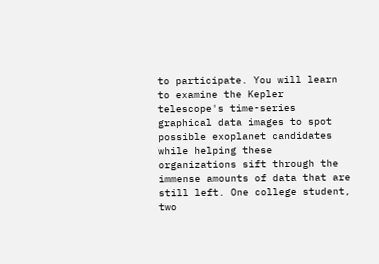to participate. You will learn to examine the Kepler telescope's time-series graphical data images to spot possible exoplanet candidates while helping these organizations sift through the immense amounts of data that are still left. One college student, two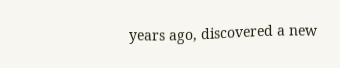years ago, discovered a new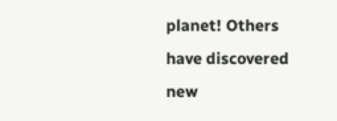planet! Others have discovered new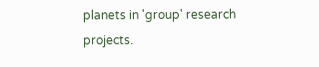planets in 'group' research projects.